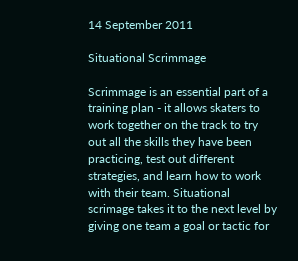14 September 2011

Situational Scrimmage

Scrimmage is an essential part of a training plan - it allows skaters to work together on the track to try out all the skills they have been practicing, test out different strategies, and learn how to work with their team. Situational scrimage takes it to the next level by giving one team a goal or tactic for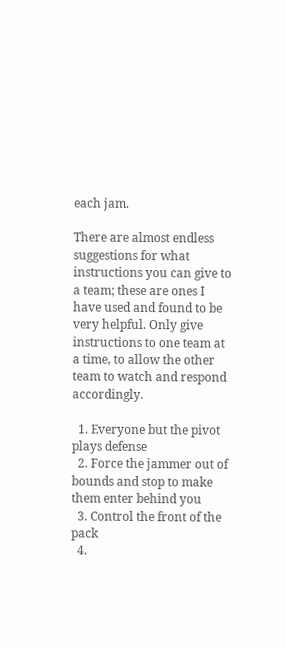each jam.

There are almost endless suggestions for what instructions you can give to a team; these are ones I have used and found to be very helpful. Only give instructions to one team at a time, to allow the other team to watch and respond accordingly.

  1. Everyone but the pivot plays defense
  2. Force the jammer out of bounds and stop to make them enter behind you
  3. Control the front of the pack
  4.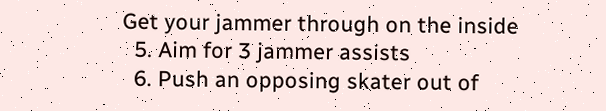Get your jammer through on the inside
  5. Aim for 3 jammer assists
  6. Push an opposing skater out of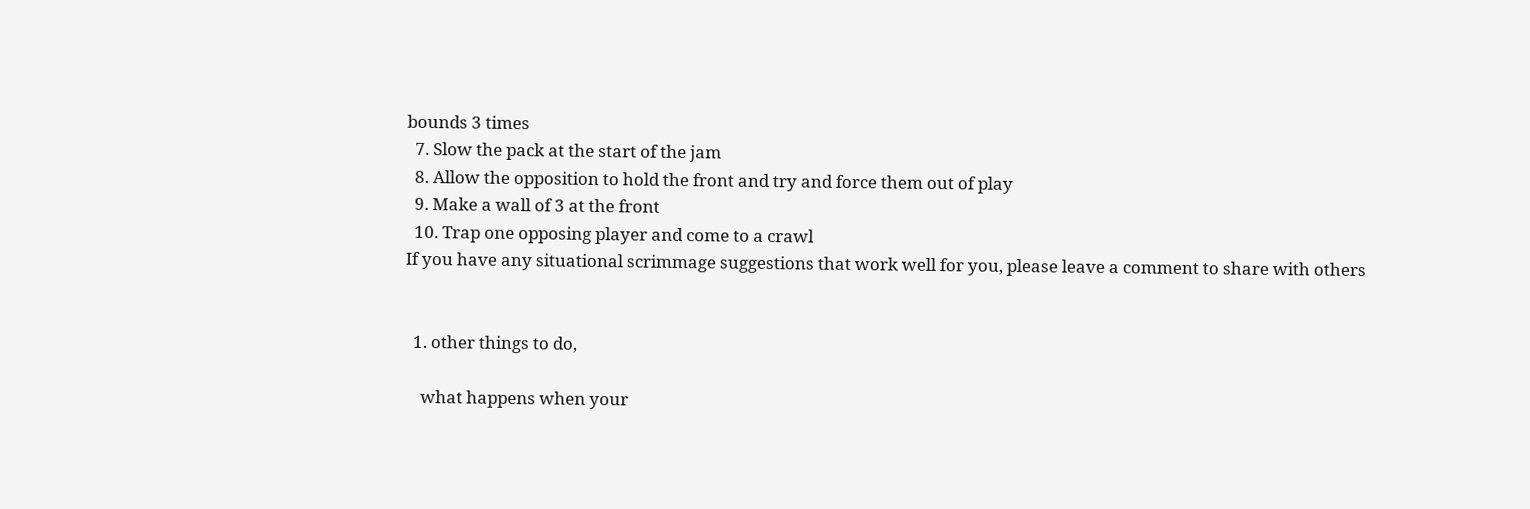bounds 3 times
  7. Slow the pack at the start of the jam
  8. Allow the opposition to hold the front and try and force them out of play
  9. Make a wall of 3 at the front
  10. Trap one opposing player and come to a crawl
If you have any situational scrimmage suggestions that work well for you, please leave a comment to share with others


  1. other things to do,

    what happens when your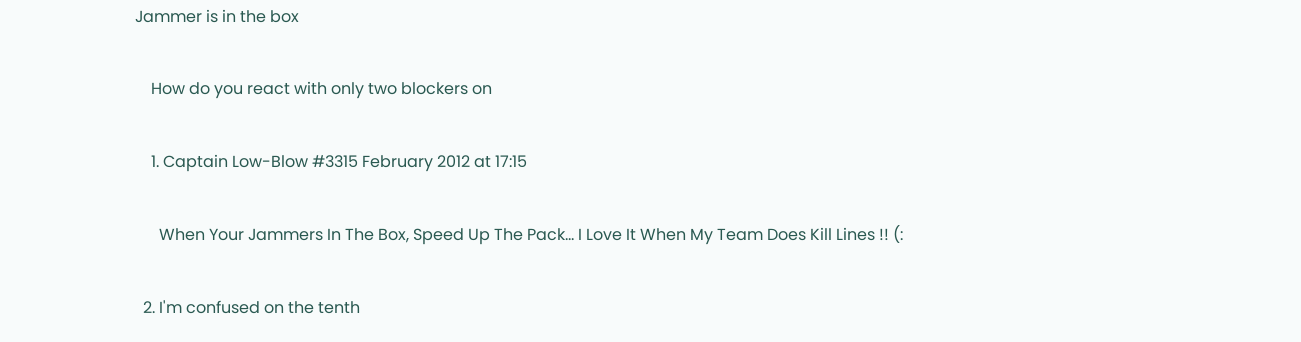Jammer is in the box

    How do you react with only two blockers on

    1. Captain Low-Blow #3315 February 2012 at 17:15

      When Your Jammers In The Box, Speed Up The Pack... I Love It When My Team Does Kill Lines !! (:

  2. I'm confused on the tenth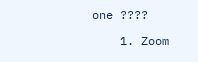one ????

    1. Zoom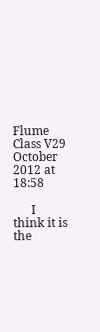Flume Class V29 October 2012 at 18:58

      I think it is the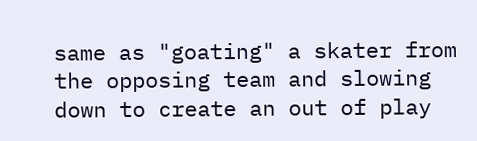same as "goating" a skater from the opposing team and slowing down to create an out of play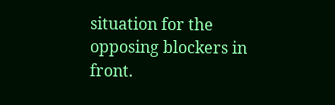situation for the opposing blockers in front.